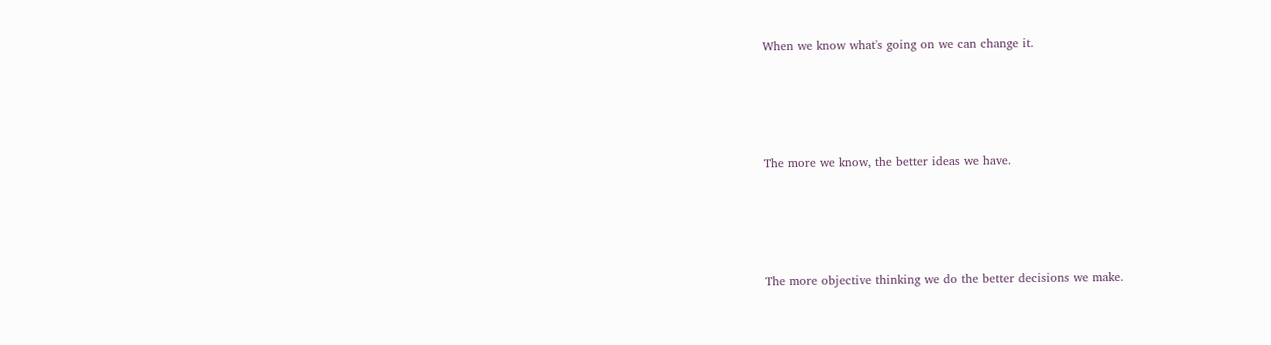When we know what's going on we can change it.




The more we know, the better ideas we have.




The more objective thinking we do the better decisions we make.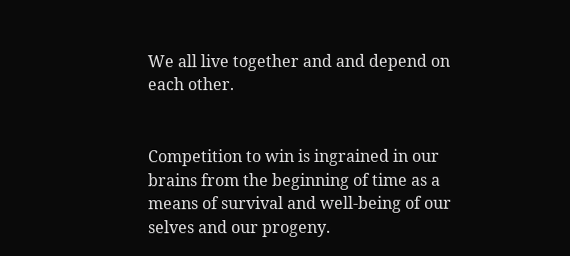We all live together and and depend on each other.


Competition to win is ingrained in our brains from the beginning of time as a means of survival and well-being of our selves and our progeny.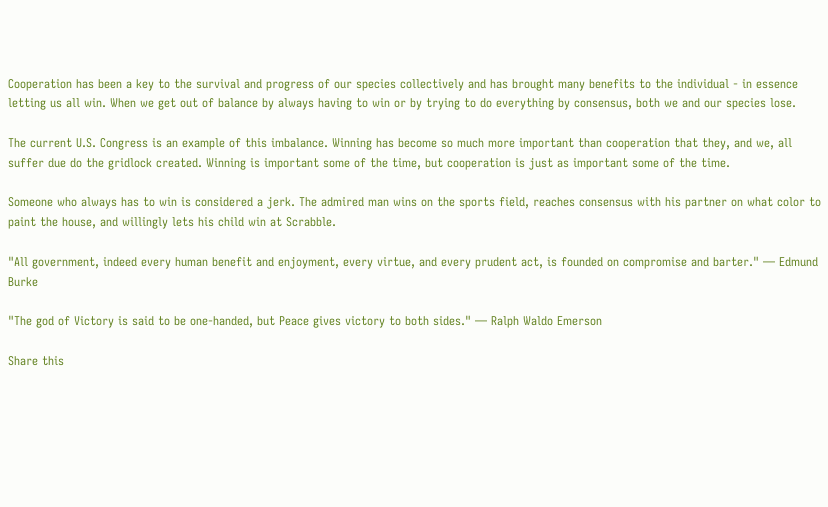Cooperation has been a key to the survival and progress of our species collectively and has brought many benefits to the individual - in essence letting us all win. When we get out of balance by always having to win or by trying to do everything by consensus, both we and our species lose.

The current U.S. Congress is an example of this imbalance. Winning has become so much more important than cooperation that they, and we, all suffer due do the gridlock created. Winning is important some of the time, but cooperation is just as important some of the time.

Someone who always has to win is considered a jerk. The admired man wins on the sports field, reaches consensus with his partner on what color to paint the house, and willingly lets his child win at Scrabble.

"All government, indeed every human benefit and enjoyment, every virtue, and every prudent act, is founded on compromise and barter." ― Edmund Burke

"The god of Victory is said to be one-handed, but Peace gives victory to both sides." ― Ralph Waldo Emerson

Share this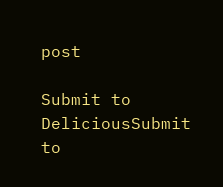post

Submit to DeliciousSubmit to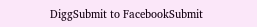DiggSubmit to FacebookSubmit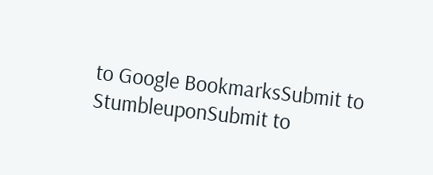to Google BookmarksSubmit to StumbleuponSubmit to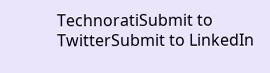TechnoratiSubmit to TwitterSubmit to LinkedIn